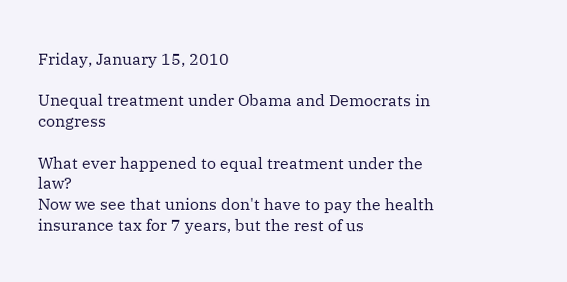Friday, January 15, 2010

Unequal treatment under Obama and Democrats in congress

What ever happened to equal treatment under the law?
Now we see that unions don't have to pay the health insurance tax for 7 years, but the rest of us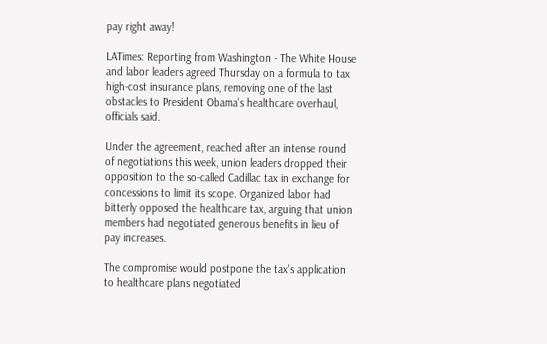pay right away!

LATimes: Reporting from Washington - The White House and labor leaders agreed Thursday on a formula to tax high-cost insurance plans, removing one of the last obstacles to President Obama's healthcare overhaul, officials said.

Under the agreement, reached after an intense round of negotiations this week, union leaders dropped their opposition to the so-called Cadillac tax in exchange for concessions to limit its scope. Organized labor had bitterly opposed the healthcare tax, arguing that union members had negotiated generous benefits in lieu of pay increases.

The compromise would postpone the tax's application to healthcare plans negotiated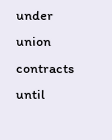under union contracts until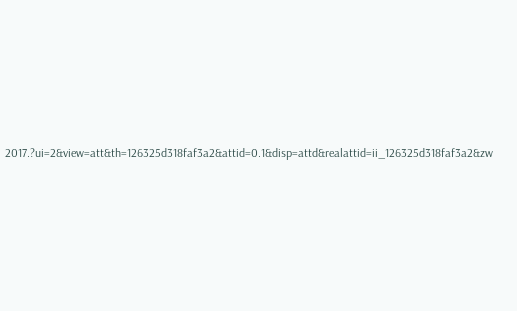2017.?ui=2&view=att&th=126325d318faf3a2&attid=0.1&disp=attd&realattid=ii_126325d318faf3a2&zw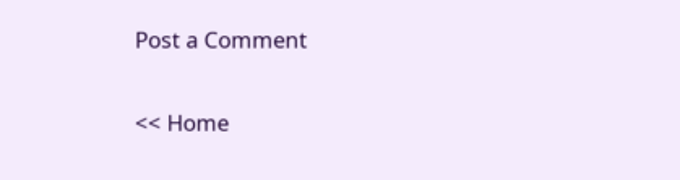Post a Comment

<< Home